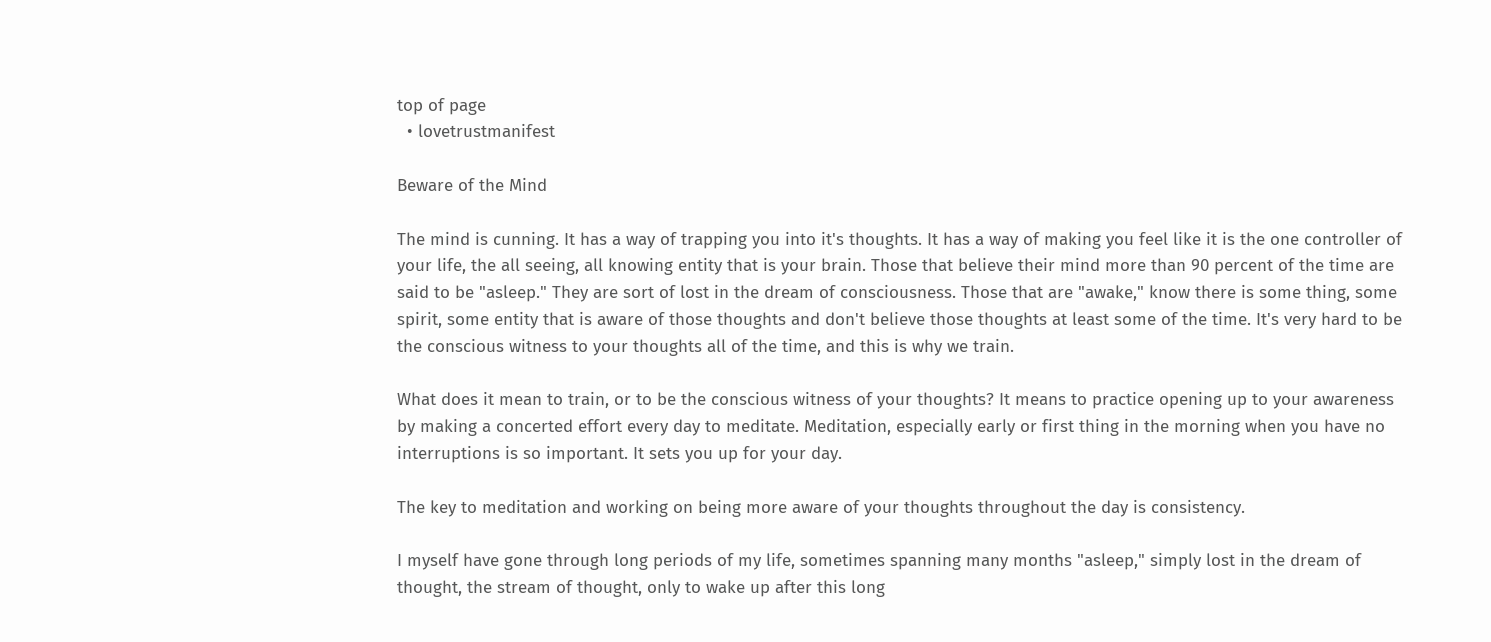top of page
  • lovetrustmanifest

Beware of the Mind

The mind is cunning. It has a way of trapping you into it's thoughts. It has a way of making you feel like it is the one controller of your life, the all seeing, all knowing entity that is your brain. Those that believe their mind more than 90 percent of the time are said to be "asleep." They are sort of lost in the dream of consciousness. Those that are "awake," know there is some thing, some spirit, some entity that is aware of those thoughts and don't believe those thoughts at least some of the time. It's very hard to be the conscious witness to your thoughts all of the time, and this is why we train.

What does it mean to train, or to be the conscious witness of your thoughts? It means to practice opening up to your awareness by making a concerted effort every day to meditate. Meditation, especially early or first thing in the morning when you have no interruptions is so important. It sets you up for your day.

The key to meditation and working on being more aware of your thoughts throughout the day is consistency.

I myself have gone through long periods of my life, sometimes spanning many months "asleep," simply lost in the dream of thought, the stream of thought, only to wake up after this long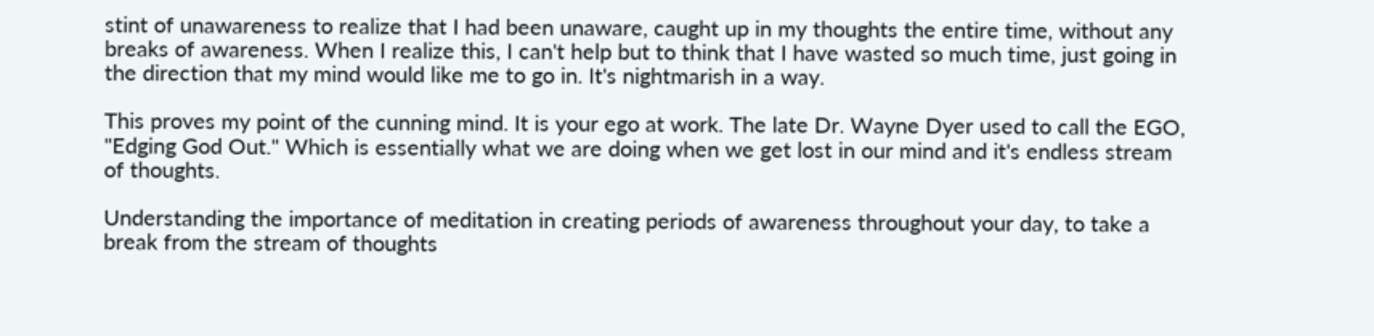stint of unawareness to realize that I had been unaware, caught up in my thoughts the entire time, without any breaks of awareness. When I realize this, I can't help but to think that I have wasted so much time, just going in the direction that my mind would like me to go in. It's nightmarish in a way.

This proves my point of the cunning mind. It is your ego at work. The late Dr. Wayne Dyer used to call the EGO, "Edging God Out." Which is essentially what we are doing when we get lost in our mind and it's endless stream of thoughts.

Understanding the importance of meditation in creating periods of awareness throughout your day, to take a break from the stream of thoughts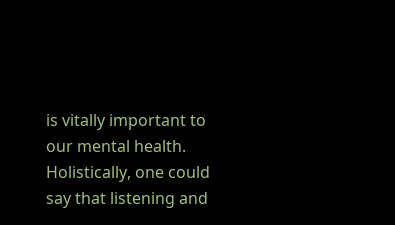is vitally important to our mental health. Holistically, one could say that listening and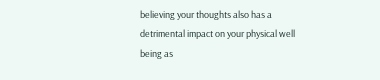believing your thoughts also has a detrimental impact on your physical well being as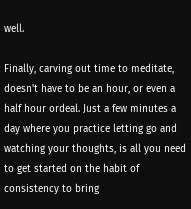well.

Finally, carving out time to meditate, doesn't have to be an hour, or even a half hour ordeal. Just a few minutes a day where you practice letting go and watching your thoughts, is all you need to get started on the habit of consistency to bring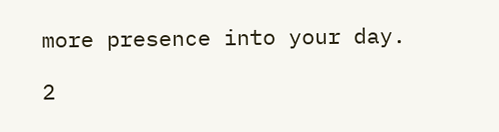more presence into your day.

2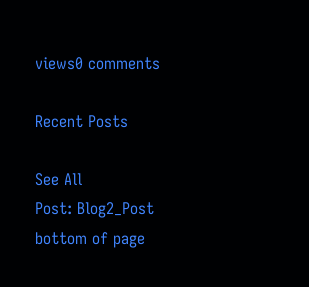views0 comments

Recent Posts

See All
Post: Blog2_Post
bottom of page